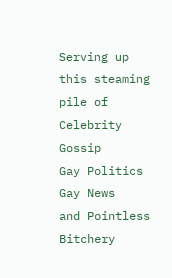Serving up this steaming pile of
Celebrity Gossip
Gay Politics
Gay News
and Pointless Bitchery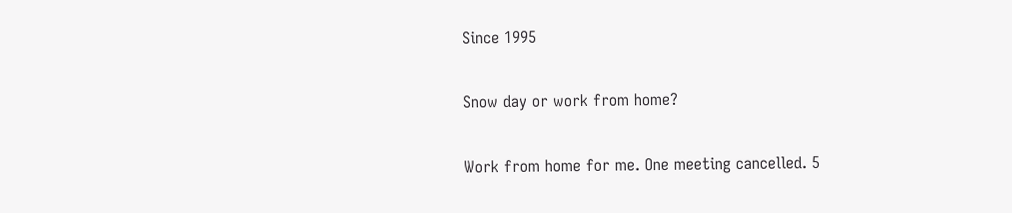Since 1995

Snow day or work from home?

Work from home for me. One meeting cancelled. 5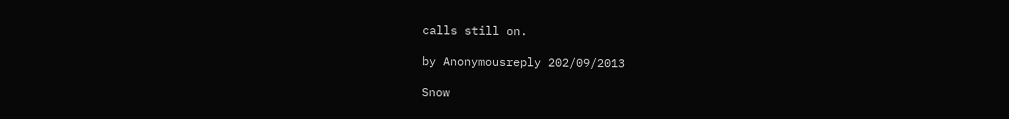calls still on.

by Anonymousreply 202/09/2013

Snow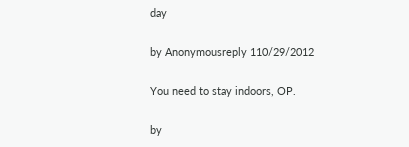day

by Anonymousreply 110/29/2012

You need to stay indoors, OP.

by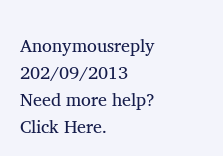Anonymousreply 202/09/2013
Need more help? Click Here.